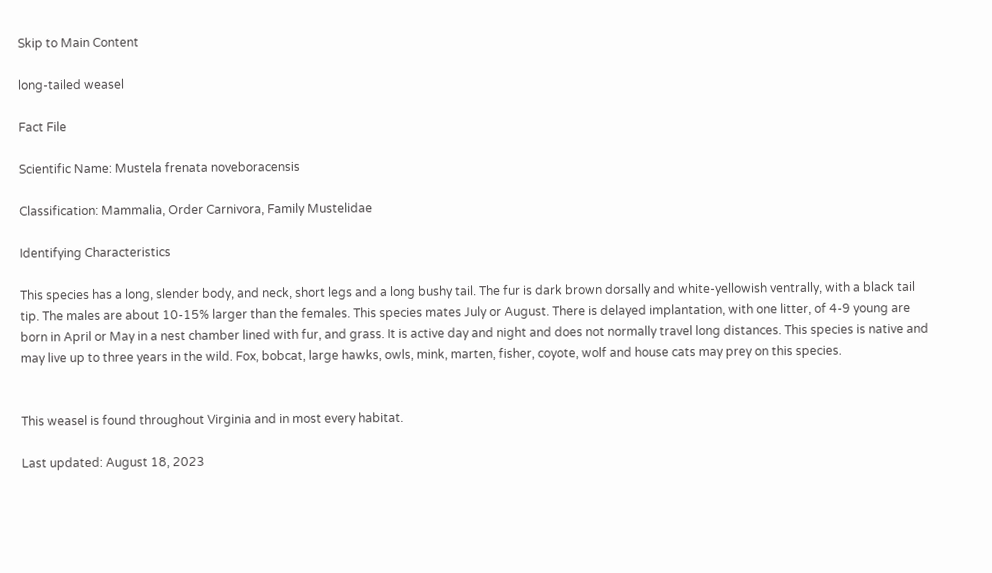Skip to Main Content

long-tailed weasel

Fact File

Scientific Name: Mustela frenata noveboracensis

Classification: Mammalia, Order Carnivora, Family Mustelidae

Identifying Characteristics

This species has a long, slender body, and neck, short legs and a long bushy tail. The fur is dark brown dorsally and white-yellowish ventrally, with a black tail tip. The males are about 10-15% larger than the females. This species mates July or August. There is delayed implantation, with one litter, of 4-9 young are born in April or May in a nest chamber lined with fur, and grass. It is active day and night and does not normally travel long distances. This species is native and may live up to three years in the wild. Fox, bobcat, large hawks, owls, mink, marten, fisher, coyote, wolf and house cats may prey on this species.


This weasel is found throughout Virginia and in most every habitat.

Last updated: August 18, 2023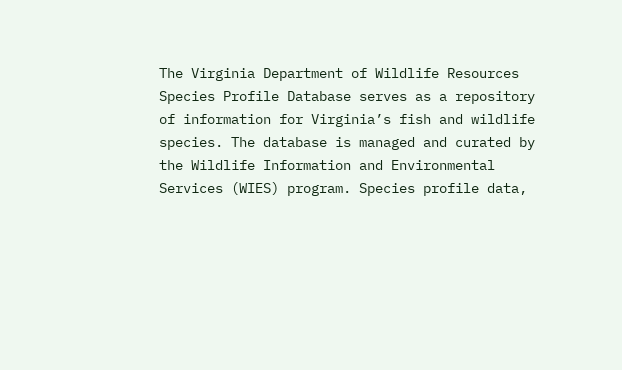The Virginia Department of Wildlife Resources Species Profile Database serves as a repository of information for Virginia’s fish and wildlife species. The database is managed and curated by the Wildlife Information and Environmental Services (WIES) program. Species profile data,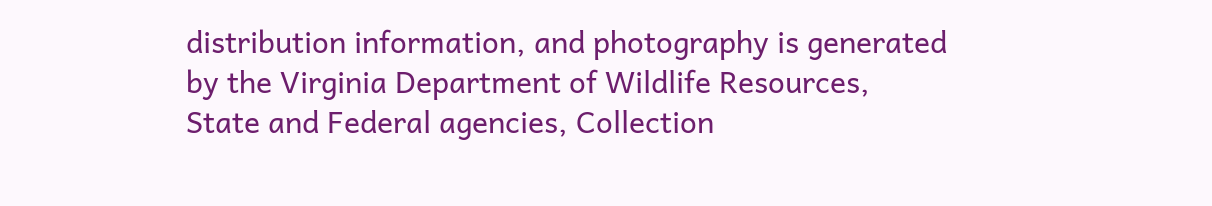distribution information, and photography is generated by the Virginia Department of Wildlife Resources, State and Federal agencies, Collection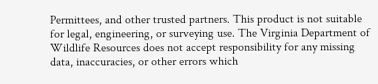Permittees, and other trusted partners. This product is not suitable for legal, engineering, or surveying use. The Virginia Department of Wildlife Resources does not accept responsibility for any missing data, inaccuracies, or other errors which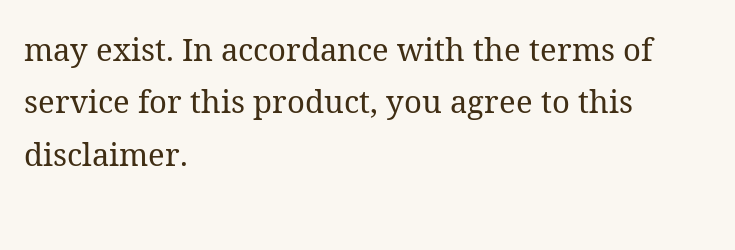may exist. In accordance with the terms of service for this product, you agree to this disclaimer.